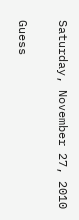Saturday, November 27, 2010

Guess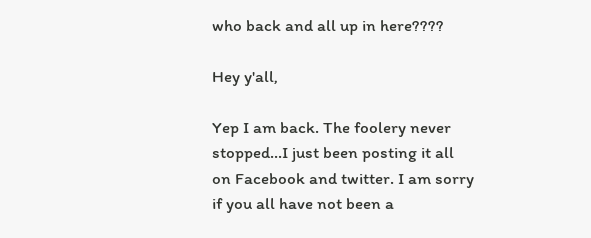who back and all up in here????

Hey y'all,

Yep I am back. The foolery never stopped...I just been posting it all on Facebook and twitter. I am sorry if you all have not been a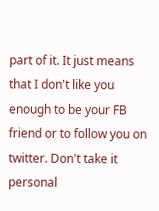part of it. It just means that I don't like you enough to be your FB friend or to follow you on twitter. Don't take it personal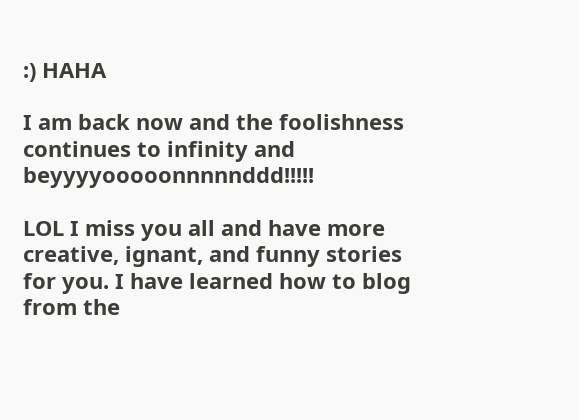:) HAHA

I am back now and the foolishness continues to infinity and beyyyyooooonnnnnddd!!!!!

LOL I miss you all and have more creative, ignant, and funny stories for you. I have learned how to blog from the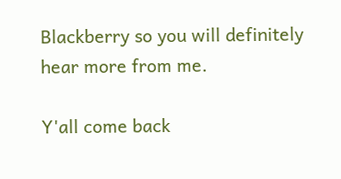Blackberry so you will definitely hear more from me.

Y'all come back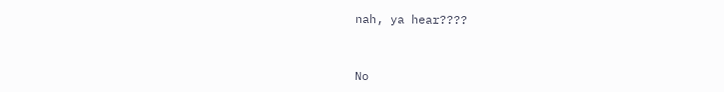nah, ya hear????



No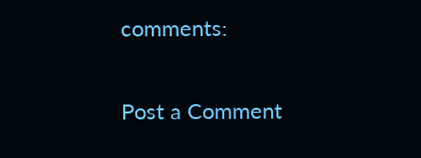comments:

Post a Comment